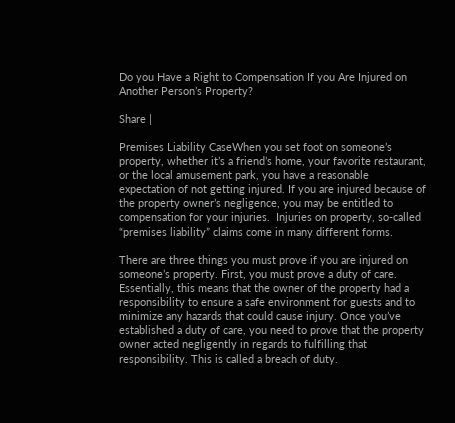Do you Have a Right to Compensation If you Are Injured on Another Person’s Property?

Share |

Premises Liability CaseWhen you set foot on someone’s property, whether it’s a friend’s home, your favorite restaurant, or the local amusement park, you have a reasonable expectation of not getting injured. If you are injured because of the property owner’s negligence, you may be entitled to compensation for your injuries.  Injuries on property, so-called “premises liability” claims come in many different forms.

There are three things you must prove if you are injured on someone’s property. First, you must prove a duty of care. Essentially, this means that the owner of the property had a responsibility to ensure a safe environment for guests and to minimize any hazards that could cause injury. Once you’ve established a duty of care, you need to prove that the property owner acted negligently in regards to fulfilling that responsibility. This is called a breach of duty.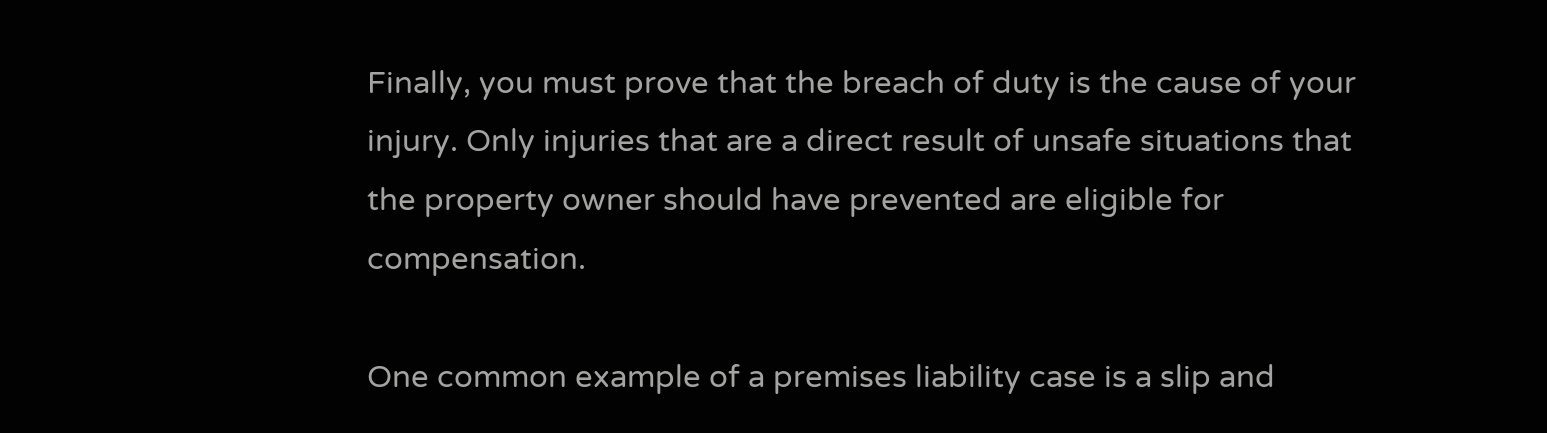Finally, you must prove that the breach of duty is the cause of your injury. Only injuries that are a direct result of unsafe situations that the property owner should have prevented are eligible for compensation.

One common example of a premises liability case is a slip and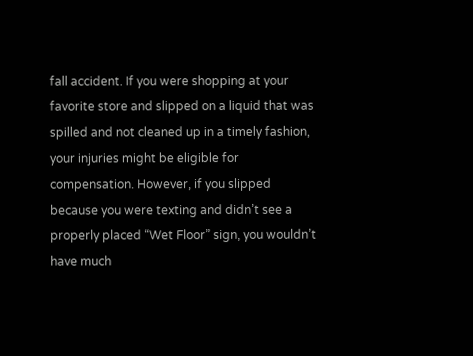fall accident. If you were shopping at your favorite store and slipped on a liquid that was spilled and not cleaned up in a timely fashion, your injuries might be eligible for compensation. However, if you slipped because you were texting and didn’t see a properly placed “Wet Floor” sign, you wouldn’t have much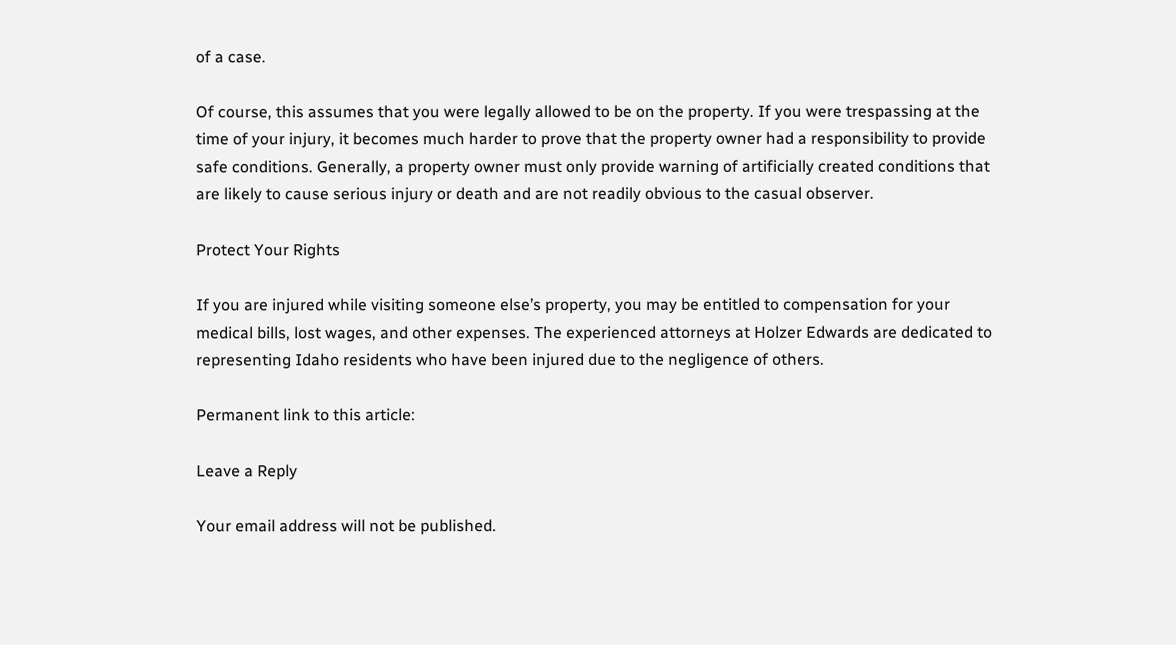of a case.

Of course, this assumes that you were legally allowed to be on the property. If you were trespassing at the time of your injury, it becomes much harder to prove that the property owner had a responsibility to provide safe conditions. Generally, a property owner must only provide warning of artificially created conditions that are likely to cause serious injury or death and are not readily obvious to the casual observer.

Protect Your Rights

If you are injured while visiting someone else’s property, you may be entitled to compensation for your medical bills, lost wages, and other expenses. The experienced attorneys at Holzer Edwards are dedicated to representing Idaho residents who have been injured due to the negligence of others.

Permanent link to this article:

Leave a Reply

Your email address will not be published.